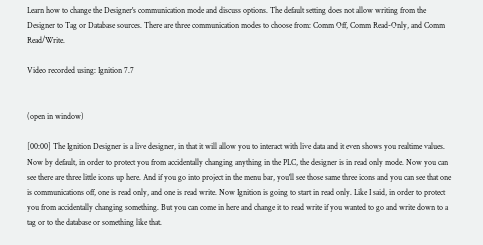Learn how to change the Designer's communication mode and discuss options. The default setting does not allow writing from the Designer to Tag or Database sources. There are three communication modes to choose from: Comm Off, Comm Read-Only, and Comm Read/Write.

Video recorded using: Ignition 7.7


(open in window)

[00:00] The Ignition Designer is a live designer, in that it will allow you to interact with live data and it even shows you realtime values. Now by default, in order to protect you from accidentally changing anything in the PLC, the designer is in read only mode. Now you can see there are three little icons up here. And if you go into project in the menu bar, you'll see those same three icons and you can see that one is communications off, one is read only, and one is read write. Now Ignition is going to start in read only. Like I said, in order to protect you from accidentally changing something. But you can come in here and change it to read write if you wanted to go and write down to a tag or to the database or something like that.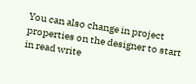You can also change in project properties on the designer to start in read write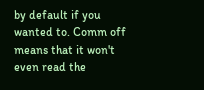by default if you wanted to. Comm off means that it won't even read the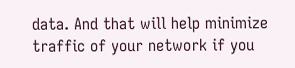data. And that will help minimize traffic of your network if you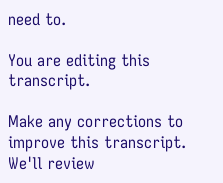need to.

You are editing this transcript.

Make any corrections to improve this transcript. We'll review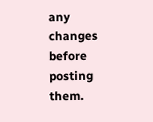any changes before posting them.